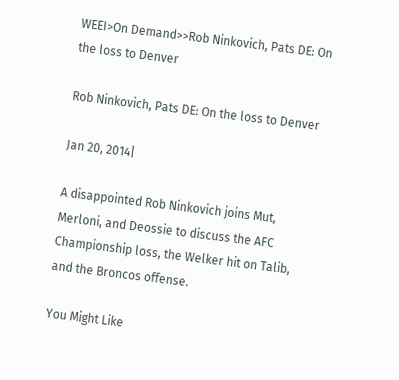WEEI>On Demand>>Rob Ninkovich, Pats DE: On the loss to Denver

Rob Ninkovich, Pats DE: On the loss to Denver

Jan 20, 2014|

A disappointed Rob Ninkovich joins Mut, Merloni, and Deossie to discuss the AFC Championship loss, the Welker hit on Talib, and the Broncos offense.

You Might Like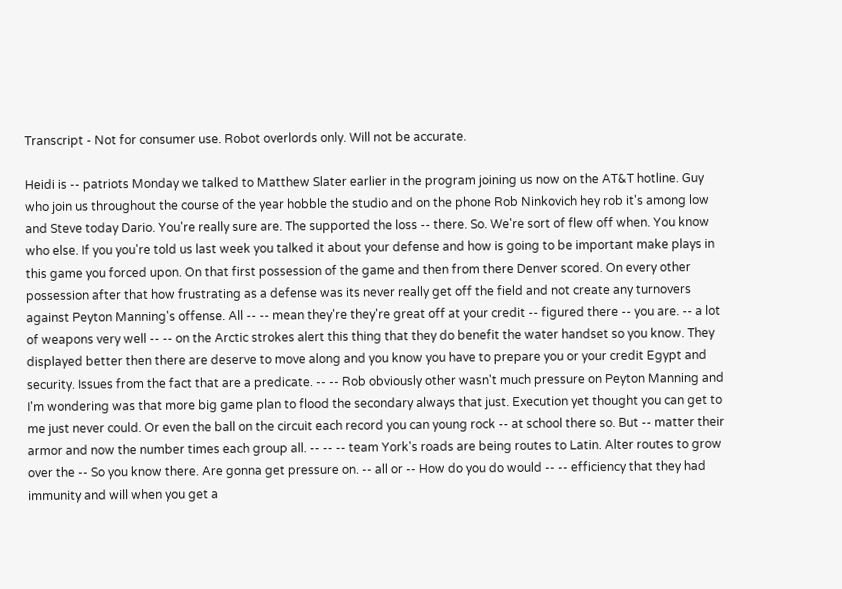Transcript - Not for consumer use. Robot overlords only. Will not be accurate.

Heidi is -- patriots Monday we talked to Matthew Slater earlier in the program joining us now on the AT&T hotline. Guy who join us throughout the course of the year hobble the studio and on the phone Rob Ninkovich hey rob it's among low and Steve today Dario. You're really sure are. The supported the loss -- there. So. We're sort of flew off when. You know who else. If you you're told us last week you talked it about your defense and how is going to be important make plays in this game you forced upon. On that first possession of the game and then from there Denver scored. On every other possession after that how frustrating as a defense was its never really get off the field and not create any turnovers against Peyton Manning's offense. All -- -- mean they're they're great off at your credit -- figured there -- you are. -- a lot of weapons very well -- -- on the Arctic strokes alert this thing that they do benefit the water handset so you know. They displayed better then there are deserve to move along and you know you have to prepare you or your credit Egypt and security. Issues from the fact that are a predicate. -- -- Rob obviously other wasn't much pressure on Peyton Manning and I'm wondering was that more big game plan to flood the secondary always that just. Execution yet thought you can get to me just never could. Or even the ball on the circuit each record you can young rock -- at school there so. But -- matter their armor and now the number times each group all. -- -- -- team York's roads are being routes to Latin. Alter routes to grow over the -- So you know there. Are gonna get pressure on. -- all or -- How do you do would -- -- efficiency that they had immunity and will when you get a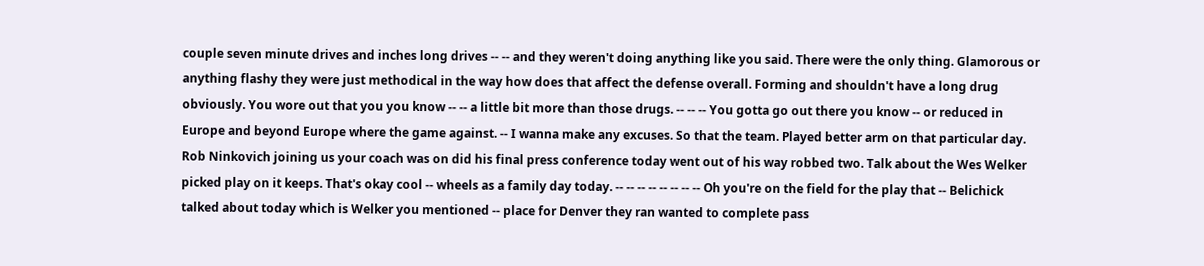couple seven minute drives and inches long drives -- -- and they weren't doing anything like you said. There were the only thing. Glamorous or anything flashy they were just methodical in the way how does that affect the defense overall. Forming and shouldn't have a long drug obviously. You wore out that you you know -- -- a little bit more than those drugs. -- -- -- You gotta go out there you know -- or reduced in Europe and beyond Europe where the game against. -- I wanna make any excuses. So that the team. Played better arm on that particular day. Rob Ninkovich joining us your coach was on did his final press conference today went out of his way robbed two. Talk about the Wes Welker picked play on it keeps. That's okay cool -- wheels as a family day today. -- -- -- -- -- -- -- -- Oh you're on the field for the play that -- Belichick talked about today which is Welker you mentioned -- place for Denver they ran wanted to complete pass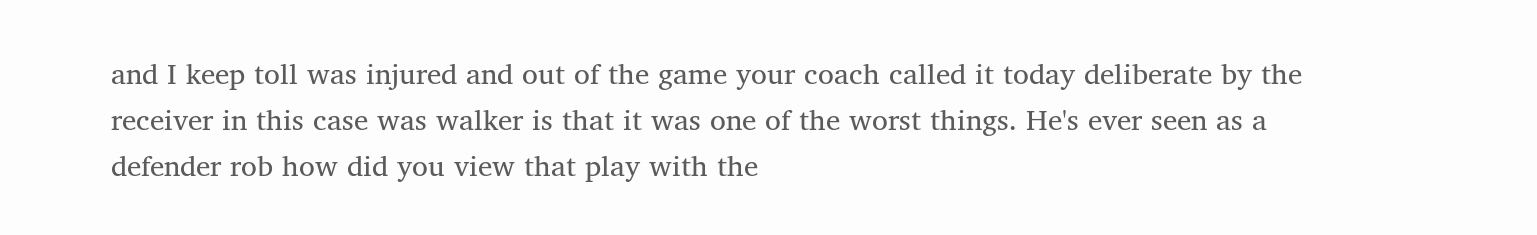and I keep toll was injured and out of the game your coach called it today deliberate by the receiver in this case was walker is that it was one of the worst things. He's ever seen as a defender rob how did you view that play with the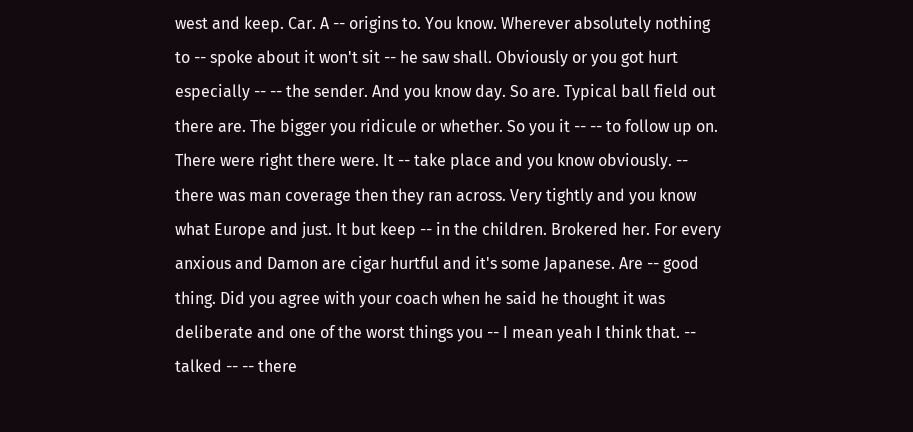west and keep. Car. A -- origins to. You know. Wherever absolutely nothing to -- spoke about it won't sit -- he saw shall. Obviously or you got hurt especially -- -- the sender. And you know day. So are. Typical ball field out there are. The bigger you ridicule or whether. So you it -- -- to follow up on. There were right there were. It -- take place and you know obviously. -- there was man coverage then they ran across. Very tightly and you know what Europe and just. It but keep -- in the children. Brokered her. For every anxious and Damon are cigar hurtful and it's some Japanese. Are -- good thing. Did you agree with your coach when he said he thought it was deliberate and one of the worst things you -- I mean yeah I think that. -- talked -- -- there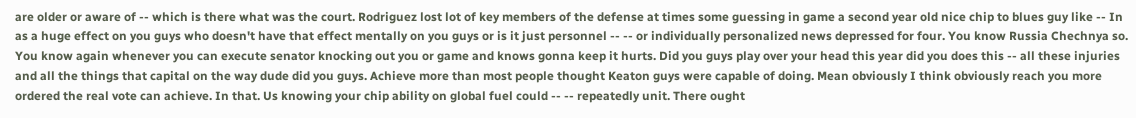are older or aware of -- which is there what was the court. Rodriguez lost lot of key members of the defense at times some guessing in game a second year old nice chip to blues guy like -- In as a huge effect on you guys who doesn't have that effect mentally on you guys or is it just personnel -- -- or individually personalized news depressed for four. You know Russia Chechnya so. You know again whenever you can execute senator knocking out you or game and knows gonna keep it hurts. Did you guys play over your head this year did you does this -- all these injuries and all the things that capital on the way dude did you guys. Achieve more than most people thought Keaton guys were capable of doing. Mean obviously I think obviously reach you more ordered the real vote can achieve. In that. Us knowing your chip ability on global fuel could -- -- repeatedly unit. There ought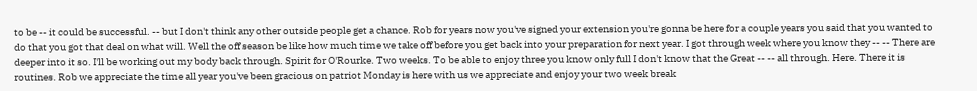to be -- it could be successful. -- but I don't think any other outside people get a chance. Rob for years now you've signed your extension you're gonna be here for a couple years you said that you wanted to do that you got that deal on what will. Well the off season be like how much time we take off before you get back into your preparation for next year. I got through week where you know they -- -- There are deeper into it so. I'll be working out my body back through. Spirit for O'Rourke. Two weeks. To be able to enjoy three you know only full I don't know that the Great -- -- all through. Here. There it is routines. Rob we appreciate the time all year you've been gracious on patriot Monday is here with us we appreciate and enjoy your two week break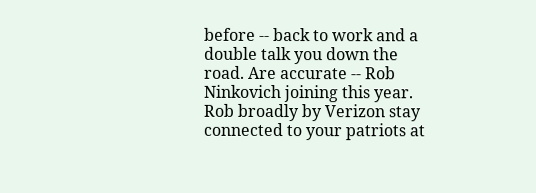before -- back to work and a double talk you down the road. Are accurate -- Rob Ninkovich joining this year. Rob broadly by Verizon stay connected to your patriots at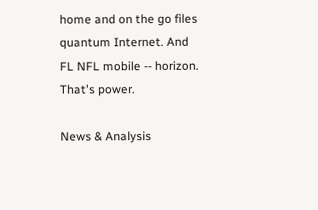home and on the go files quantum Internet. And FL NFL mobile -- horizon. That's power.

News & Analysis